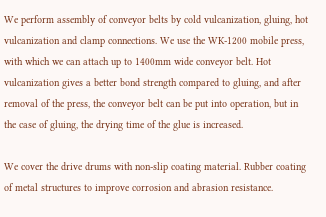We perform assembly of conveyor belts by cold vulcanization, gluing, hot vulcanization and clamp connections. We use the WK-1200 mobile press, with which we can attach up to 1400mm wide conveyor belt. Hot vulcanization gives a better bond strength compared to gluing, and after removal of the press, the conveyor belt can be put into operation, but in the case of gluing, the drying time of the glue is increased.

We cover the drive drums with non-slip coating material. Rubber coating of metal structures to improve corrosion and abrasion resistance.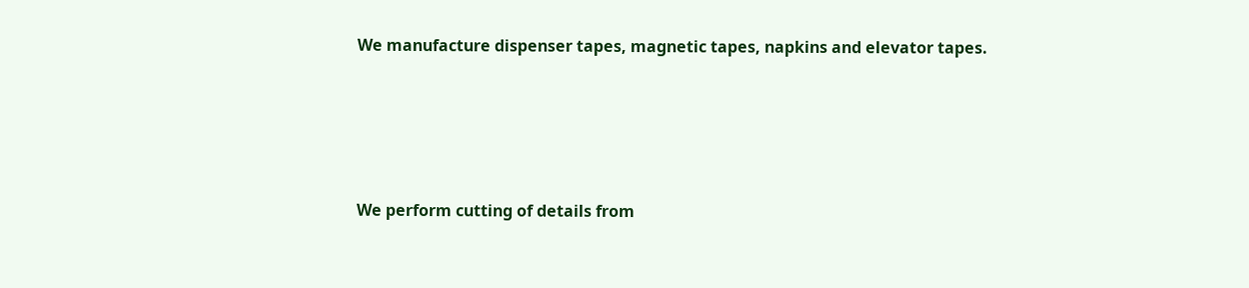We manufacture dispenser tapes, magnetic tapes, napkins and elevator tapes.





We perform cutting of details from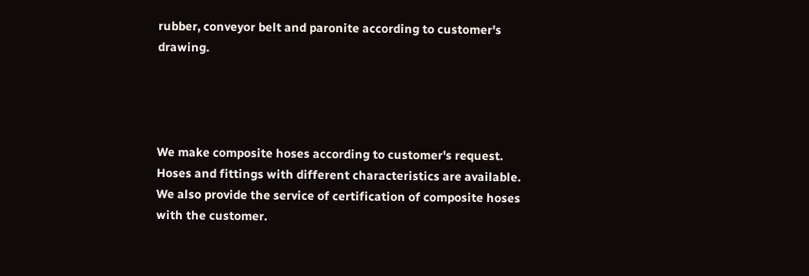rubber, conveyor belt and paronite according to customer's drawing.




We make composite hoses according to customer's request. Hoses and fittings with different characteristics are available. We also provide the service of certification of composite hoses with the customer.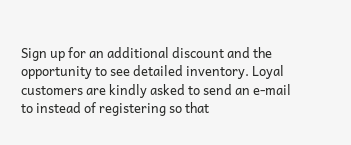Sign up for an additional discount and the opportunity to see detailed inventory. Loyal customers are kindly asked to send an e-mail to instead of registering so that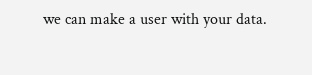we can make a user with your data.